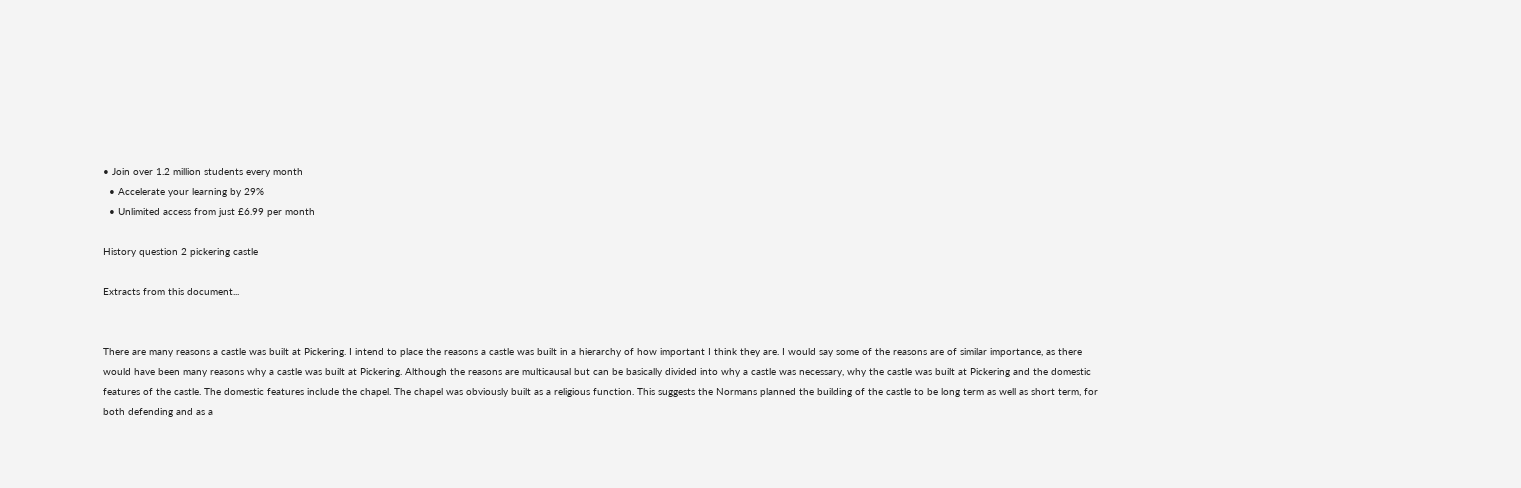• Join over 1.2 million students every month
  • Accelerate your learning by 29%
  • Unlimited access from just £6.99 per month

History question 2 pickering castle

Extracts from this document...


There are many reasons a castle was built at Pickering. I intend to place the reasons a castle was built in a hierarchy of how important I think they are. I would say some of the reasons are of similar importance, as there would have been many reasons why a castle was built at Pickering. Although the reasons are multicausal but can be basically divided into why a castle was necessary, why the castle was built at Pickering and the domestic features of the castle. The domestic features include the chapel. The chapel was obviously built as a religious function. This suggests the Normans planned the building of the castle to be long term as well as short term, for both defending and as a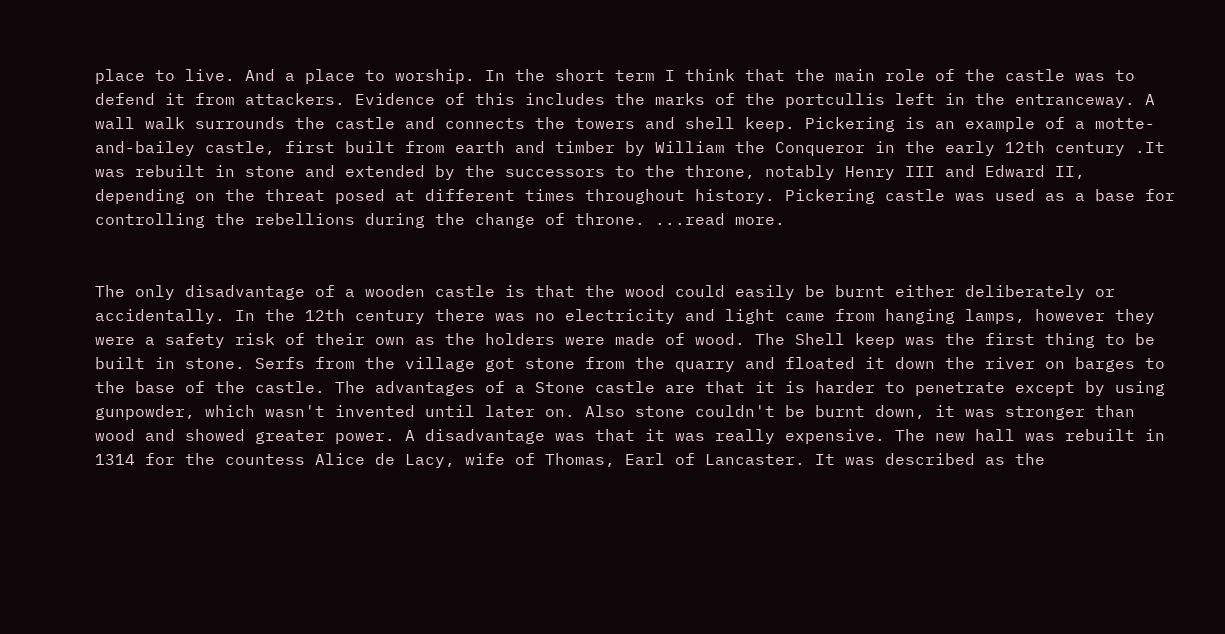place to live. And a place to worship. In the short term I think that the main role of the castle was to defend it from attackers. Evidence of this includes the marks of the portcullis left in the entranceway. A wall walk surrounds the castle and connects the towers and shell keep. Pickering is an example of a motte-and-bailey castle, first built from earth and timber by William the Conqueror in the early 12th century .It was rebuilt in stone and extended by the successors to the throne, notably Henry III and Edward II, depending on the threat posed at different times throughout history. Pickering castle was used as a base for controlling the rebellions during the change of throne. ...read more.


The only disadvantage of a wooden castle is that the wood could easily be burnt either deliberately or accidentally. In the 12th century there was no electricity and light came from hanging lamps, however they were a safety risk of their own as the holders were made of wood. The Shell keep was the first thing to be built in stone. Serfs from the village got stone from the quarry and floated it down the river on barges to the base of the castle. The advantages of a Stone castle are that it is harder to penetrate except by using gunpowder, which wasn't invented until later on. Also stone couldn't be burnt down, it was stronger than wood and showed greater power. A disadvantage was that it was really expensive. The new hall was rebuilt in 1314 for the countess Alice de Lacy, wife of Thomas, Earl of Lancaster. It was described as the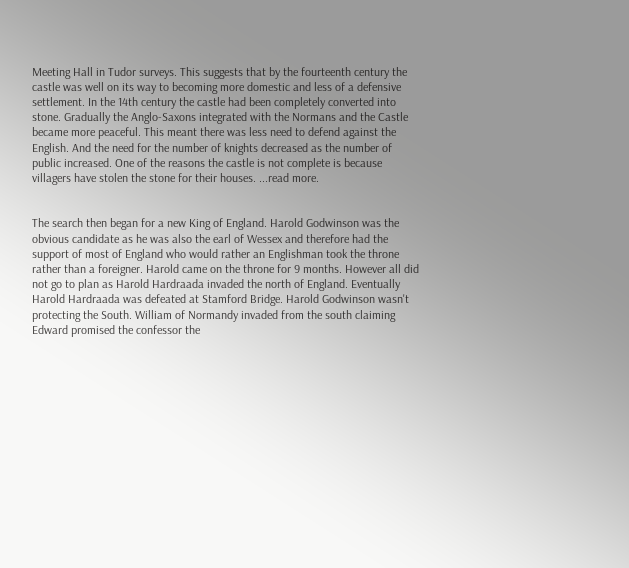Meeting Hall in Tudor surveys. This suggests that by the fourteenth century the castle was well on its way to becoming more domestic and less of a defensive settlement. In the 14th century the castle had been completely converted into stone. Gradually the Anglo-Saxons integrated with the Normans and the Castle became more peaceful. This meant there was less need to defend against the English. And the need for the number of knights decreased as the number of public increased. One of the reasons the castle is not complete is because villagers have stolen the stone for their houses. ...read more.


The search then began for a new King of England. Harold Godwinson was the obvious candidate as he was also the earl of Wessex and therefore had the support of most of England who would rather an Englishman took the throne rather than a foreigner. Harold came on the throne for 9 months. However all did not go to plan as Harold Hardraada invaded the north of England. Eventually Harold Hardraada was defeated at Stamford Bridge. Harold Godwinson wasn't protecting the South. William of Normandy invaded from the south claiming Edward promised the confessor the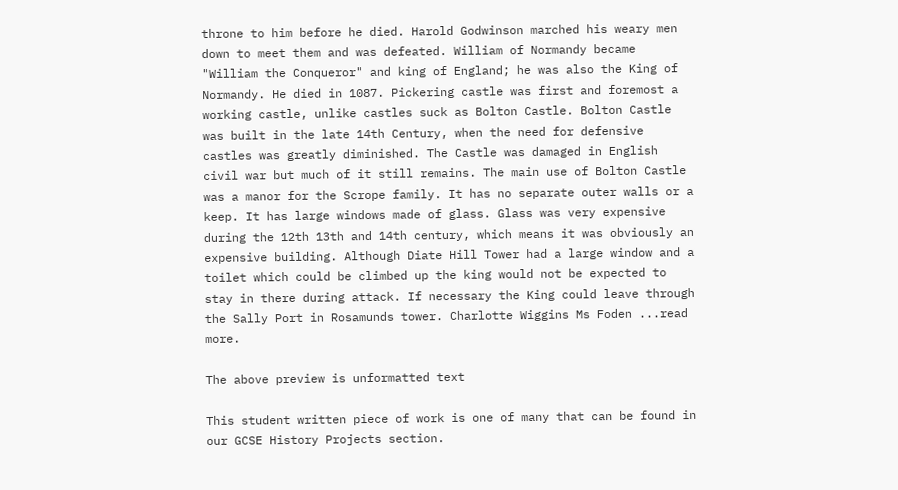throne to him before he died. Harold Godwinson marched his weary men down to meet them and was defeated. William of Normandy became "William the Conqueror" and king of England; he was also the King of Normandy. He died in 1087. Pickering castle was first and foremost a working castle, unlike castles suck as Bolton Castle. Bolton Castle was built in the late 14th Century, when the need for defensive castles was greatly diminished. The Castle was damaged in English civil war but much of it still remains. The main use of Bolton Castle was a manor for the Scrope family. It has no separate outer walls or a keep. It has large windows made of glass. Glass was very expensive during the 12th 13th and 14th century, which means it was obviously an expensive building. Although Diate Hill Tower had a large window and a toilet which could be climbed up the king would not be expected to stay in there during attack. If necessary the King could leave through the Sally Port in Rosamunds tower. Charlotte Wiggins Ms Foden ...read more.

The above preview is unformatted text

This student written piece of work is one of many that can be found in our GCSE History Projects section.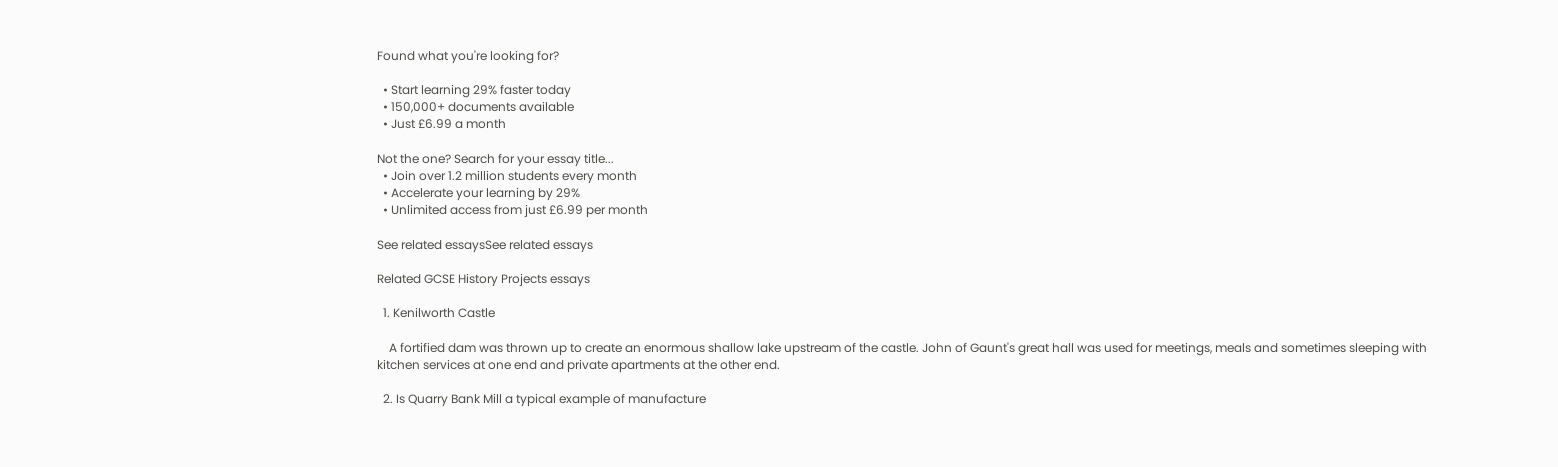Found what you're looking for?

  • Start learning 29% faster today
  • 150,000+ documents available
  • Just £6.99 a month

Not the one? Search for your essay title...
  • Join over 1.2 million students every month
  • Accelerate your learning by 29%
  • Unlimited access from just £6.99 per month

See related essaysSee related essays

Related GCSE History Projects essays

  1. Kenilworth Castle

    A fortified dam was thrown up to create an enormous shallow lake upstream of the castle. John of Gaunt's great hall was used for meetings, meals and sometimes sleeping with kitchen services at one end and private apartments at the other end.

  2. Is Quarry Bank Mill a typical example of manufacture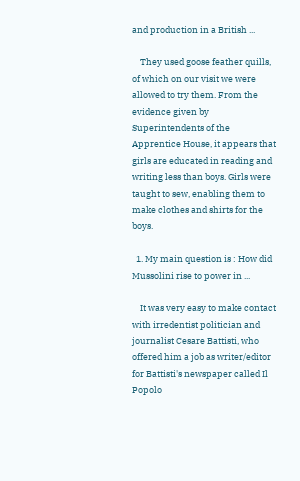and production in a British ...

    They used goose feather quills, of which on our visit we were allowed to try them. From the evidence given by Superintendents of the Apprentice House, it appears that girls are educated in reading and writing less than boys. Girls were taught to sew, enabling them to make clothes and shirts for the boys.

  1. My main question is : How did Mussolini rise to power in ...

    It was very easy to make contact with irredentist politician and journalist Cesare Battisti, who offered him a job as writer/editor for Battisti's newspaper called Il Popolo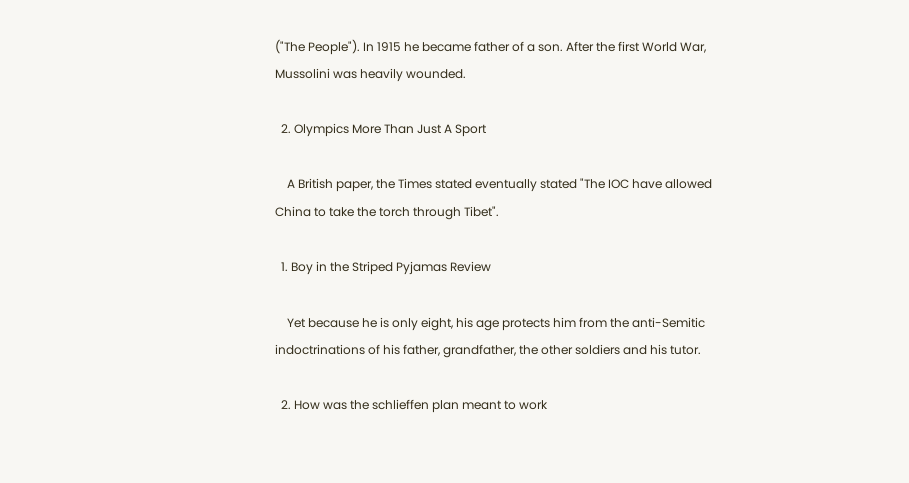("The People"). In 1915 he became father of a son. After the first World War, Mussolini was heavily wounded.

  2. Olympics More Than Just A Sport

    A British paper, the Times stated eventually stated "The IOC have allowed China to take the torch through Tibet".

  1. Boy in the Striped Pyjamas Review

    Yet because he is only eight, his age protects him from the anti-Semitic indoctrinations of his father, grandfather, the other soldiers and his tutor.

  2. How was the schlieffen plan meant to work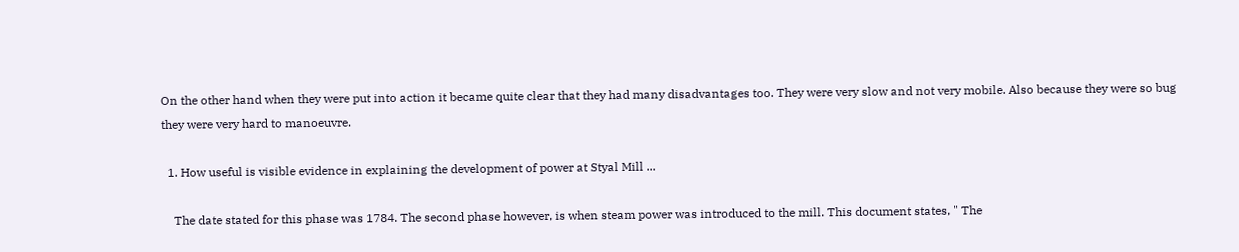On the other hand when they were put into action it became quite clear that they had many disadvantages too. They were very slow and not very mobile. Also because they were so bug they were very hard to manoeuvre.

  1. How useful is visible evidence in explaining the development of power at Styal Mill ...

    The date stated for this phase was 1784. The second phase however, is when steam power was introduced to the mill. This document states, " The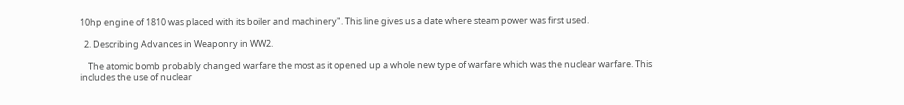10hp engine of 1810 was placed with its boiler and machinery". This line gives us a date where steam power was first used.

  2. Describing Advances in Weaponry in WW2.

    The atomic bomb probably changed warfare the most as it opened up a whole new type of warfare which was the nuclear warfare. This includes the use of nuclear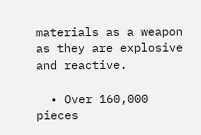materials as a weapon as they are explosive and reactive.

  • Over 160,000 pieces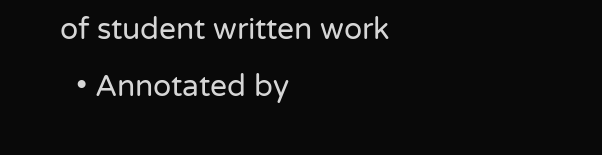of student written work
  • Annotated by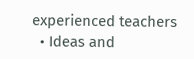experienced teachers
  • Ideas and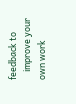feedback to
    improve your own work